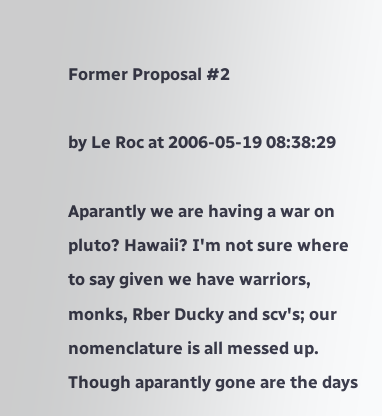Former Proposal #2

by Le Roc at 2006-05-19 08:38:29

Aparantly we are having a war on pluto? Hawaii? I'm not sure where to say given we have warriors, monks, Rber Ducky and scv's; our nomenclature is all messed up. Though aparantly gone are the days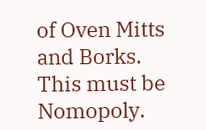of Oven Mitts and Borks. This must be Nomopoly.